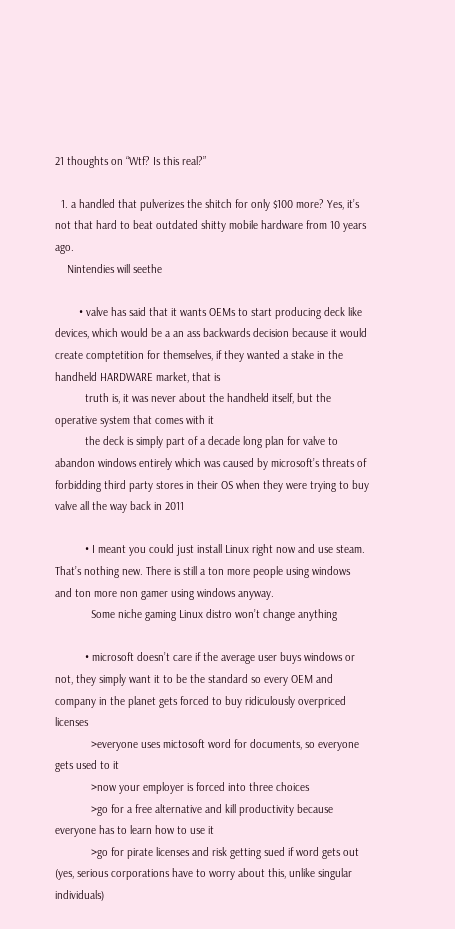21 thoughts on “Wtf? Is this real?”

  1. a handled that pulverizes the shitch for only $100 more? Yes, it’s not that hard to beat outdated shitty mobile hardware from 10 years ago.
    Nintendies will seethe

        • valve has said that it wants OEMs to start producing deck like devices, which would be a an ass backwards decision because it would create comptetition for themselves, if they wanted a stake in the handheld HARDWARE market, that is
          truth is, it was never about the handheld itself, but the operative system that comes with it
          the deck is simply part of a decade long plan for valve to abandon windows entirely which was caused by microsoft’s threats of forbidding third party stores in their OS when they were trying to buy valve all the way back in 2011

          • I meant you could just install Linux right now and use steam. That’s nothing new. There is still a ton more people using windows and ton more non gamer using windows anyway.
            Some niche gaming Linux distro won’t change anything

          • microsoft doesn’t care if the average user buys windows or not, they simply want it to be the standard so every OEM and company in the planet gets forced to buy ridiculously overpriced licenses
            >everyone uses mictosoft word for documents, so everyone gets used to it
            >now your employer is forced into three choices
            >go for a free alternative and kill productivity because everyone has to learn how to use it
            >go for pirate licenses and risk getting sued if word gets out (yes, serious corporations have to worry about this, unlike singular individuals)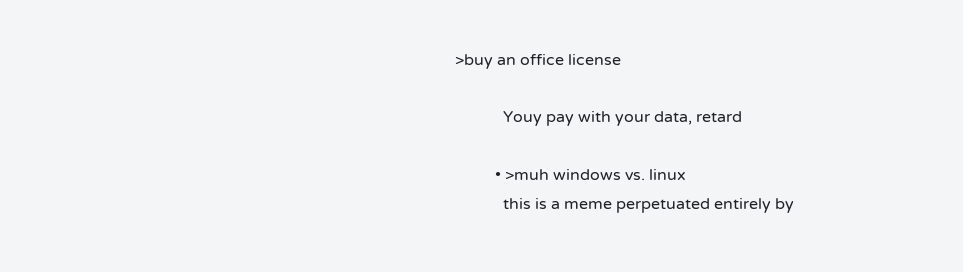>buy an office license

            Youy pay with your data, retard

          • >muh windows vs. linux
            this is a meme perpetuated entirely by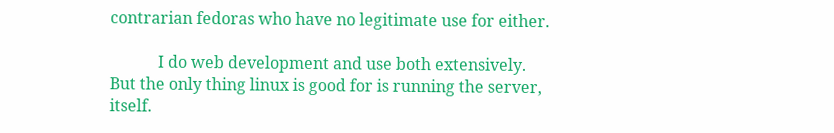contrarian fedoras who have no legitimate use for either.

            I do web development and use both extensively. But the only thing linux is good for is running the server, itself.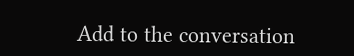Add to the conversation